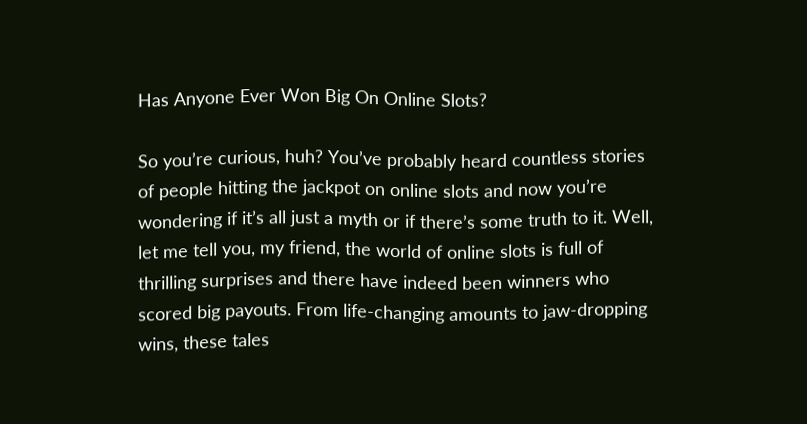Has Anyone Ever Won Big On Online Slots?

So you’re curious, huh? You’ve probably heard countless stories of people hitting the jackpot on online slots and now you’re wondering if it’s all just a myth or if there’s some truth to it. Well, let me tell you, my friend, the world of online slots is full of thrilling surprises and there have indeed been winners who scored big payouts. From life-changing amounts to jaw-dropping wins, these tales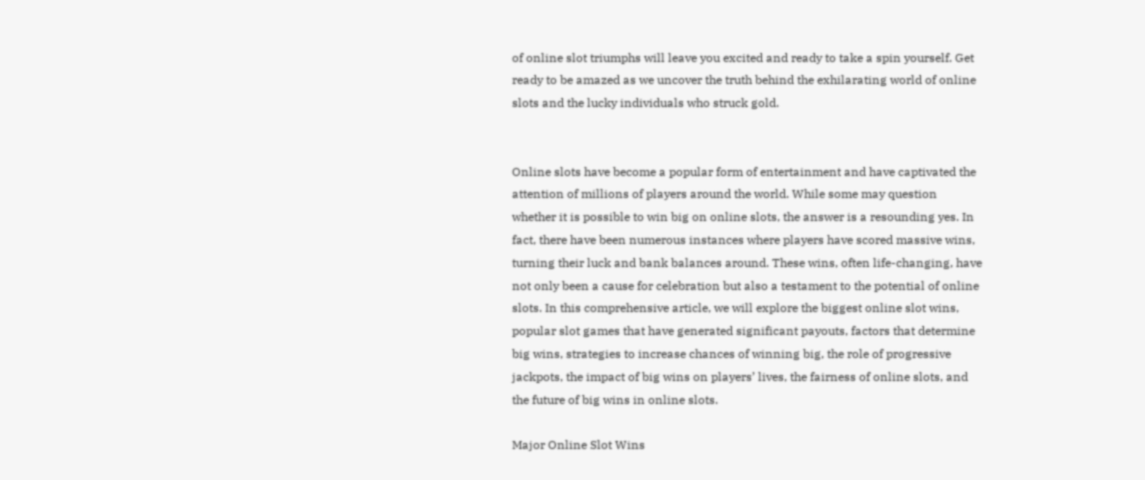of online slot triumphs will leave you excited and ready to take a spin yourself. Get ready to be amazed as we uncover the truth behind the exhilarating world of online slots and the lucky individuals who struck gold.


Online slots have become a popular form of entertainment and have captivated the attention of millions of players around the world. While some may question whether it is possible to win big on online slots, the answer is a resounding yes. In fact, there have been numerous instances where players have scored massive wins, turning their luck and bank balances around. These wins, often life-changing, have not only been a cause for celebration but also a testament to the potential of online slots. In this comprehensive article, we will explore the biggest online slot wins, popular slot games that have generated significant payouts, factors that determine big wins, strategies to increase chances of winning big, the role of progressive jackpots, the impact of big wins on players’ lives, the fairness of online slots, and the future of big wins in online slots.

Major Online Slot Wins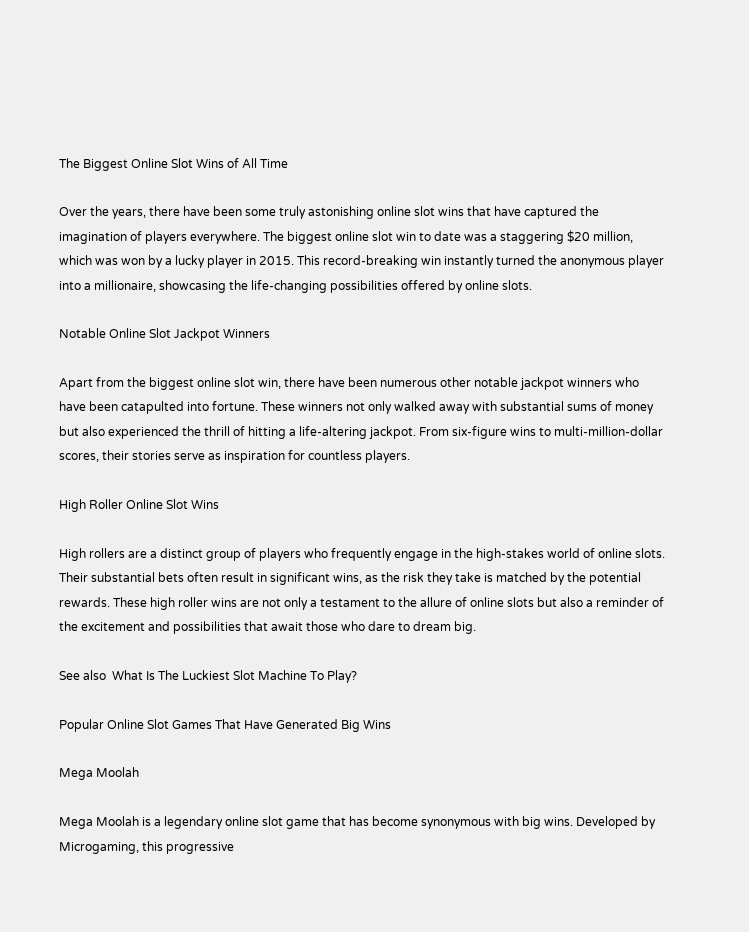The Biggest Online Slot Wins of All Time

Over the years, there have been some truly astonishing online slot wins that have captured the imagination of players everywhere. The biggest online slot win to date was a staggering $20 million, which was won by a lucky player in 2015. This record-breaking win instantly turned the anonymous player into a millionaire, showcasing the life-changing possibilities offered by online slots.

Notable Online Slot Jackpot Winners

Apart from the biggest online slot win, there have been numerous other notable jackpot winners who have been catapulted into fortune. These winners not only walked away with substantial sums of money but also experienced the thrill of hitting a life-altering jackpot. From six-figure wins to multi-million-dollar scores, their stories serve as inspiration for countless players.

High Roller Online Slot Wins

High rollers are a distinct group of players who frequently engage in the high-stakes world of online slots. Their substantial bets often result in significant wins, as the risk they take is matched by the potential rewards. These high roller wins are not only a testament to the allure of online slots but also a reminder of the excitement and possibilities that await those who dare to dream big.

See also  What Is The Luckiest Slot Machine To Play?

Popular Online Slot Games That Have Generated Big Wins

Mega Moolah

Mega Moolah is a legendary online slot game that has become synonymous with big wins. Developed by Microgaming, this progressive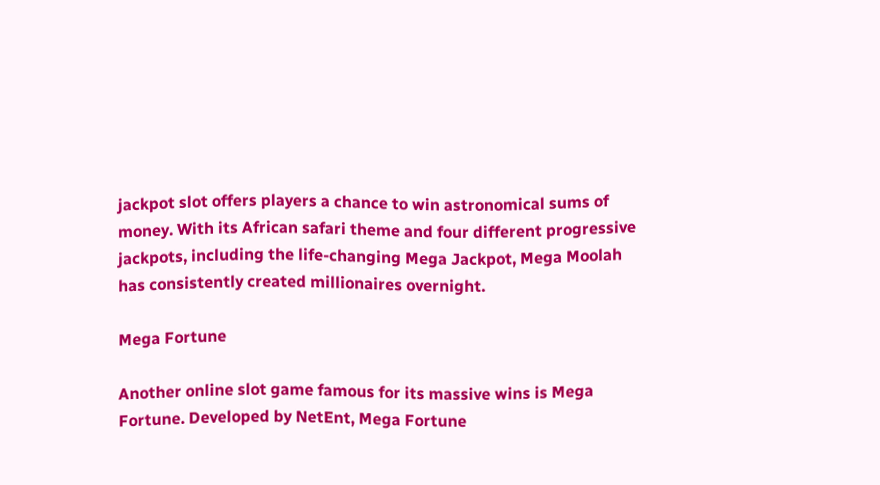jackpot slot offers players a chance to win astronomical sums of money. With its African safari theme and four different progressive jackpots, including the life-changing Mega Jackpot, Mega Moolah has consistently created millionaires overnight.

Mega Fortune

Another online slot game famous for its massive wins is Mega Fortune. Developed by NetEnt, Mega Fortune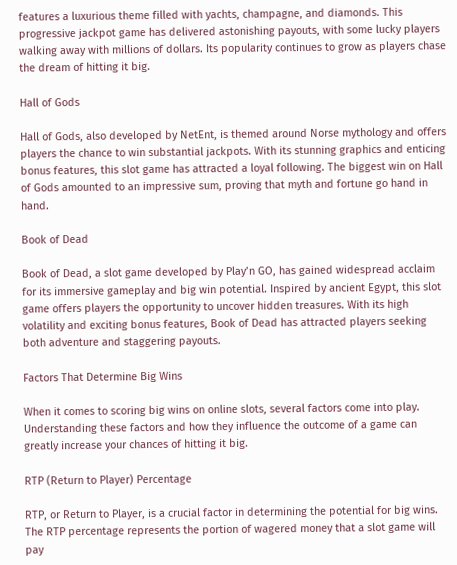features a luxurious theme filled with yachts, champagne, and diamonds. This progressive jackpot game has delivered astonishing payouts, with some lucky players walking away with millions of dollars. Its popularity continues to grow as players chase the dream of hitting it big.

Hall of Gods

Hall of Gods, also developed by NetEnt, is themed around Norse mythology and offers players the chance to win substantial jackpots. With its stunning graphics and enticing bonus features, this slot game has attracted a loyal following. The biggest win on Hall of Gods amounted to an impressive sum, proving that myth and fortune go hand in hand.

Book of Dead

Book of Dead, a slot game developed by Play’n GO, has gained widespread acclaim for its immersive gameplay and big win potential. Inspired by ancient Egypt, this slot game offers players the opportunity to uncover hidden treasures. With its high volatility and exciting bonus features, Book of Dead has attracted players seeking both adventure and staggering payouts.

Factors That Determine Big Wins

When it comes to scoring big wins on online slots, several factors come into play. Understanding these factors and how they influence the outcome of a game can greatly increase your chances of hitting it big.

RTP (Return to Player) Percentage

RTP, or Return to Player, is a crucial factor in determining the potential for big wins. The RTP percentage represents the portion of wagered money that a slot game will pay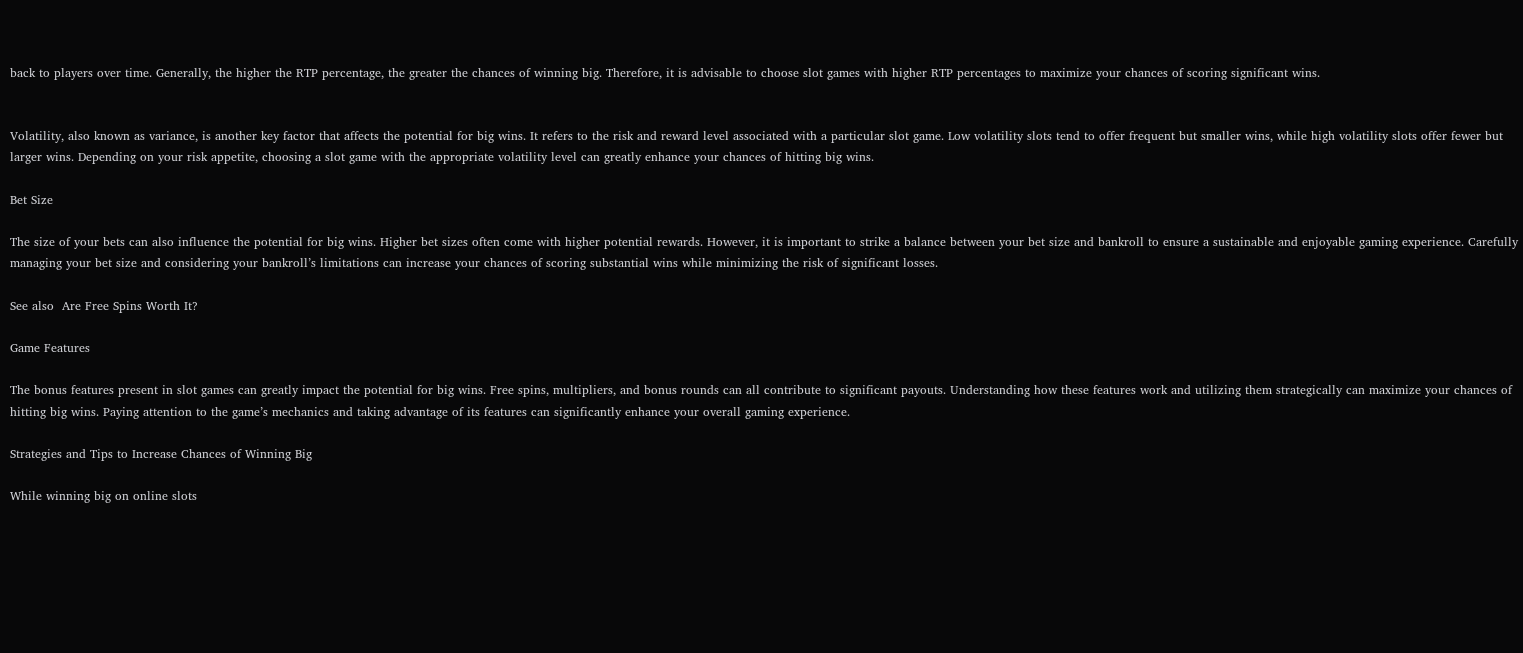back to players over time. Generally, the higher the RTP percentage, the greater the chances of winning big. Therefore, it is advisable to choose slot games with higher RTP percentages to maximize your chances of scoring significant wins.


Volatility, also known as variance, is another key factor that affects the potential for big wins. It refers to the risk and reward level associated with a particular slot game. Low volatility slots tend to offer frequent but smaller wins, while high volatility slots offer fewer but larger wins. Depending on your risk appetite, choosing a slot game with the appropriate volatility level can greatly enhance your chances of hitting big wins.

Bet Size

The size of your bets can also influence the potential for big wins. Higher bet sizes often come with higher potential rewards. However, it is important to strike a balance between your bet size and bankroll to ensure a sustainable and enjoyable gaming experience. Carefully managing your bet size and considering your bankroll’s limitations can increase your chances of scoring substantial wins while minimizing the risk of significant losses.

See also  Are Free Spins Worth It?

Game Features

The bonus features present in slot games can greatly impact the potential for big wins. Free spins, multipliers, and bonus rounds can all contribute to significant payouts. Understanding how these features work and utilizing them strategically can maximize your chances of hitting big wins. Paying attention to the game’s mechanics and taking advantage of its features can significantly enhance your overall gaming experience.

Strategies and Tips to Increase Chances of Winning Big

While winning big on online slots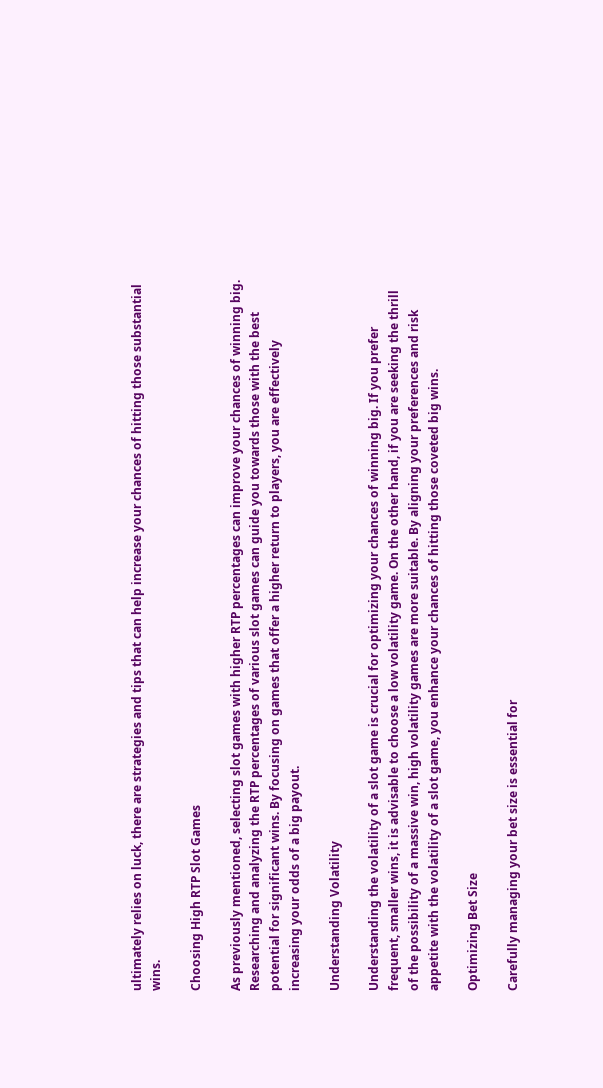ultimately relies on luck, there are strategies and tips that can help increase your chances of hitting those substantial wins.

Choosing High RTP Slot Games

As previously mentioned, selecting slot games with higher RTP percentages can improve your chances of winning big. Researching and analyzing the RTP percentages of various slot games can guide you towards those with the best potential for significant wins. By focusing on games that offer a higher return to players, you are effectively increasing your odds of a big payout.

Understanding Volatility

Understanding the volatility of a slot game is crucial for optimizing your chances of winning big. If you prefer frequent, smaller wins, it is advisable to choose a low volatility game. On the other hand, if you are seeking the thrill of the possibility of a massive win, high volatility games are more suitable. By aligning your preferences and risk appetite with the volatility of a slot game, you enhance your chances of hitting those coveted big wins.

Optimizing Bet Size

Carefully managing your bet size is essential for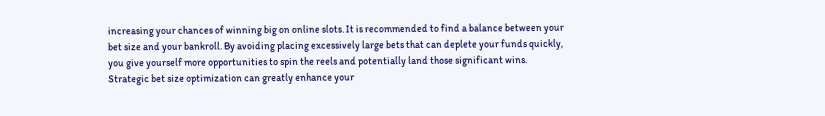increasing your chances of winning big on online slots. It is recommended to find a balance between your bet size and your bankroll. By avoiding placing excessively large bets that can deplete your funds quickly, you give yourself more opportunities to spin the reels and potentially land those significant wins. Strategic bet size optimization can greatly enhance your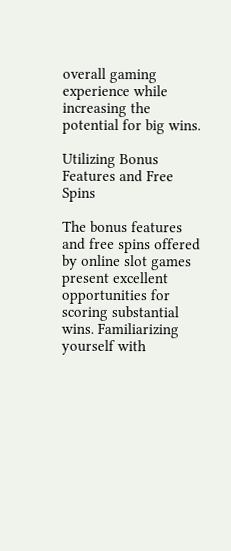overall gaming experience while increasing the potential for big wins.

Utilizing Bonus Features and Free Spins

The bonus features and free spins offered by online slot games present excellent opportunities for scoring substantial wins. Familiarizing yourself with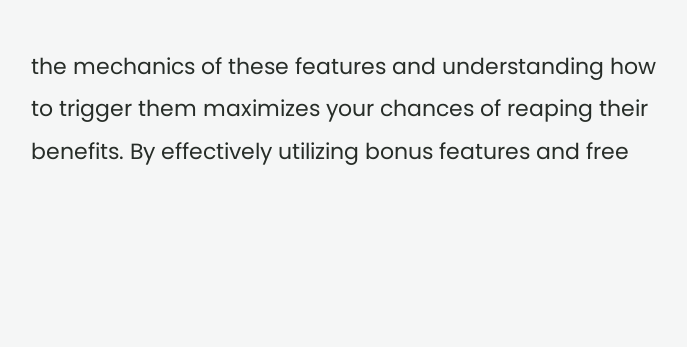the mechanics of these features and understanding how to trigger them maximizes your chances of reaping their benefits. By effectively utilizing bonus features and free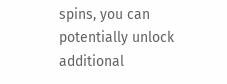spins, you can potentially unlock additional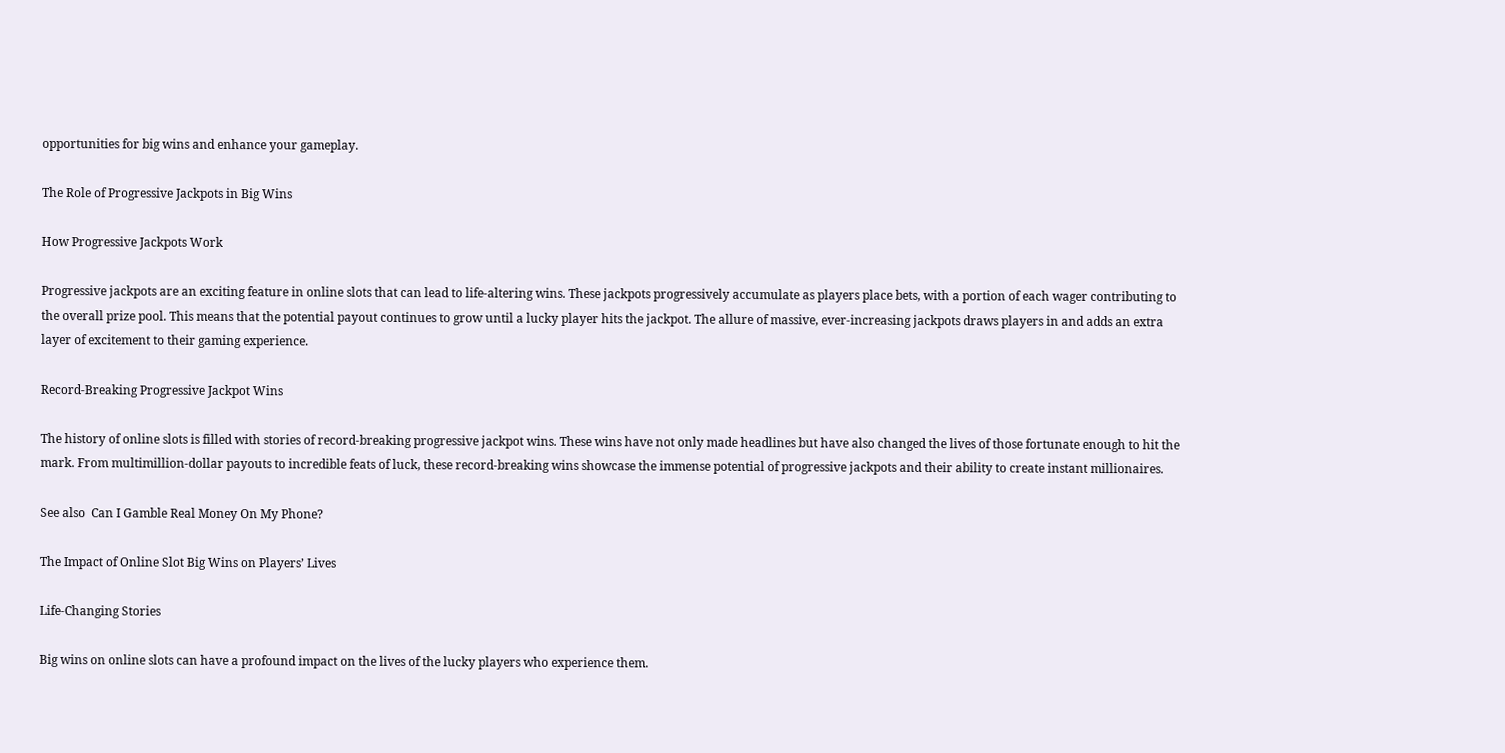opportunities for big wins and enhance your gameplay.

The Role of Progressive Jackpots in Big Wins

How Progressive Jackpots Work

Progressive jackpots are an exciting feature in online slots that can lead to life-altering wins. These jackpots progressively accumulate as players place bets, with a portion of each wager contributing to the overall prize pool. This means that the potential payout continues to grow until a lucky player hits the jackpot. The allure of massive, ever-increasing jackpots draws players in and adds an extra layer of excitement to their gaming experience.

Record-Breaking Progressive Jackpot Wins

The history of online slots is filled with stories of record-breaking progressive jackpot wins. These wins have not only made headlines but have also changed the lives of those fortunate enough to hit the mark. From multimillion-dollar payouts to incredible feats of luck, these record-breaking wins showcase the immense potential of progressive jackpots and their ability to create instant millionaires.

See also  Can I Gamble Real Money On My Phone?

The Impact of Online Slot Big Wins on Players’ Lives

Life-Changing Stories

Big wins on online slots can have a profound impact on the lives of the lucky players who experience them.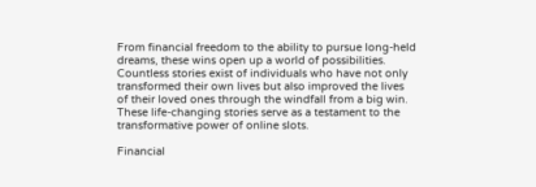From financial freedom to the ability to pursue long-held dreams, these wins open up a world of possibilities. Countless stories exist of individuals who have not only transformed their own lives but also improved the lives of their loved ones through the windfall from a big win. These life-changing stories serve as a testament to the transformative power of online slots.

Financial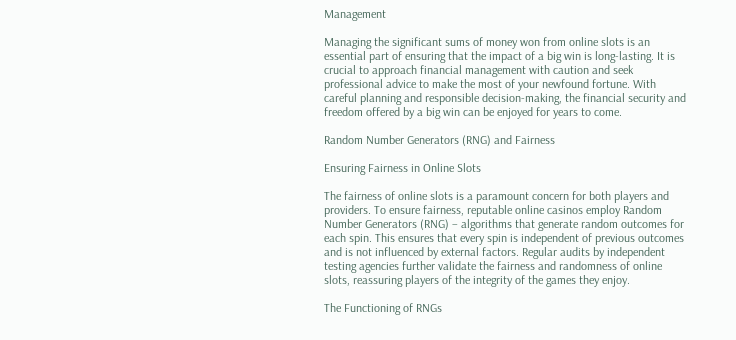Management

Managing the significant sums of money won from online slots is an essential part of ensuring that the impact of a big win is long-lasting. It is crucial to approach financial management with caution and seek professional advice to make the most of your newfound fortune. With careful planning and responsible decision-making, the financial security and freedom offered by a big win can be enjoyed for years to come.

Random Number Generators (RNG) and Fairness

Ensuring Fairness in Online Slots

The fairness of online slots is a paramount concern for both players and providers. To ensure fairness, reputable online casinos employ Random Number Generators (RNG) – algorithms that generate random outcomes for each spin. This ensures that every spin is independent of previous outcomes and is not influenced by external factors. Regular audits by independent testing agencies further validate the fairness and randomness of online slots, reassuring players of the integrity of the games they enjoy.

The Functioning of RNGs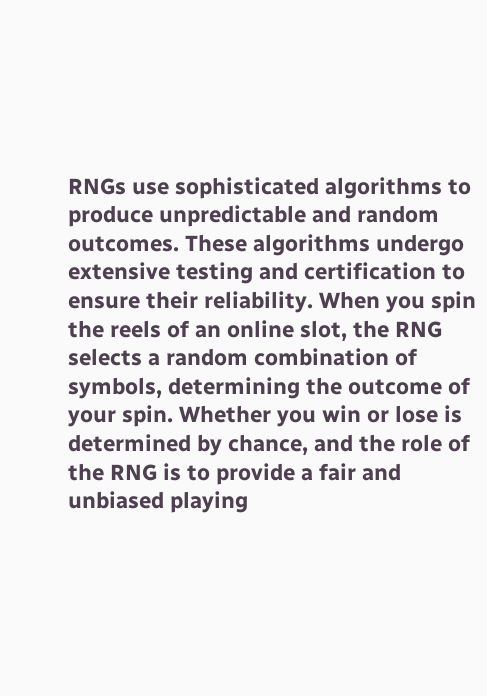RNGs use sophisticated algorithms to produce unpredictable and random outcomes. These algorithms undergo extensive testing and certification to ensure their reliability. When you spin the reels of an online slot, the RNG selects a random combination of symbols, determining the outcome of your spin. Whether you win or lose is determined by chance, and the role of the RNG is to provide a fair and unbiased playing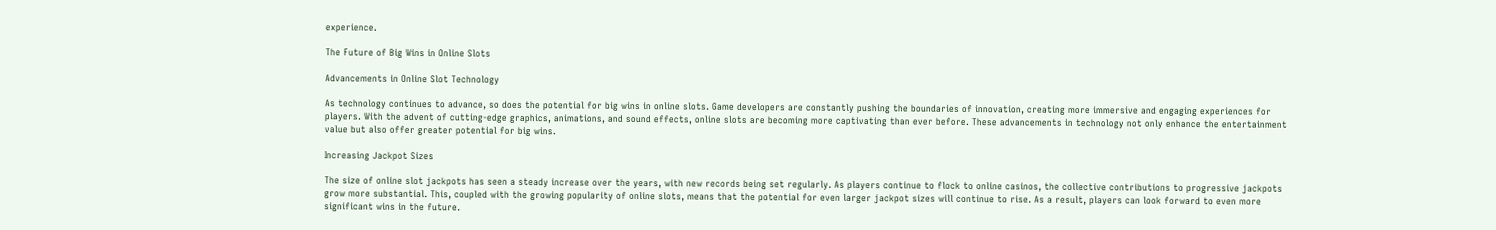experience.

The Future of Big Wins in Online Slots

Advancements in Online Slot Technology

As technology continues to advance, so does the potential for big wins in online slots. Game developers are constantly pushing the boundaries of innovation, creating more immersive and engaging experiences for players. With the advent of cutting-edge graphics, animations, and sound effects, online slots are becoming more captivating than ever before. These advancements in technology not only enhance the entertainment value but also offer greater potential for big wins.

Increasing Jackpot Sizes

The size of online slot jackpots has seen a steady increase over the years, with new records being set regularly. As players continue to flock to online casinos, the collective contributions to progressive jackpots grow more substantial. This, coupled with the growing popularity of online slots, means that the potential for even larger jackpot sizes will continue to rise. As a result, players can look forward to even more significant wins in the future.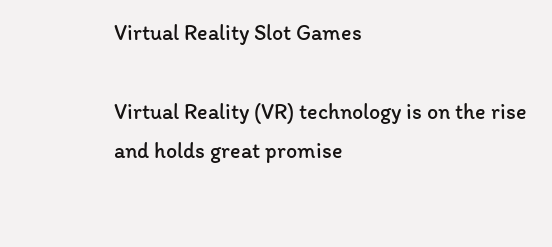Virtual Reality Slot Games

Virtual Reality (VR) technology is on the rise and holds great promise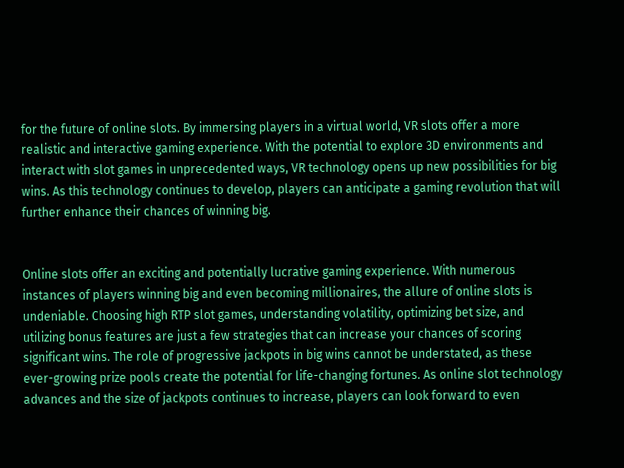for the future of online slots. By immersing players in a virtual world, VR slots offer a more realistic and interactive gaming experience. With the potential to explore 3D environments and interact with slot games in unprecedented ways, VR technology opens up new possibilities for big wins. As this technology continues to develop, players can anticipate a gaming revolution that will further enhance their chances of winning big.


Online slots offer an exciting and potentially lucrative gaming experience. With numerous instances of players winning big and even becoming millionaires, the allure of online slots is undeniable. Choosing high RTP slot games, understanding volatility, optimizing bet size, and utilizing bonus features are just a few strategies that can increase your chances of scoring significant wins. The role of progressive jackpots in big wins cannot be understated, as these ever-growing prize pools create the potential for life-changing fortunes. As online slot technology advances and the size of jackpots continues to increase, players can look forward to even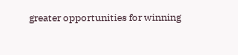greater opportunities for winning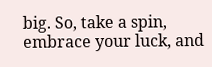big. So, take a spin, embrace your luck, and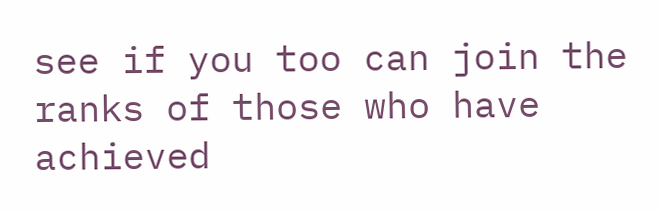see if you too can join the ranks of those who have achieved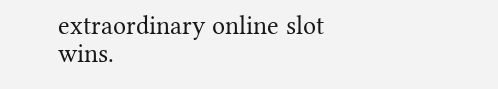extraordinary online slot wins.